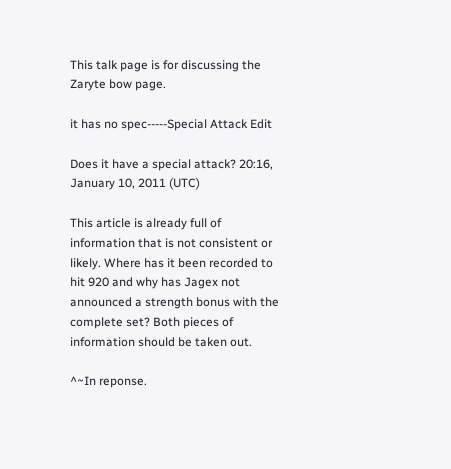This talk page is for discussing the Zaryte bow page.

it has no spec-----Special Attack Edit

Does it have a special attack? 20:16, January 10, 2011 (UTC)

This article is already full of information that is not consistent or likely. Where has it been recorded to hit 920 and why has Jagex not announced a strength bonus with the complete set? Both pieces of information should be taken out.

^~In reponse.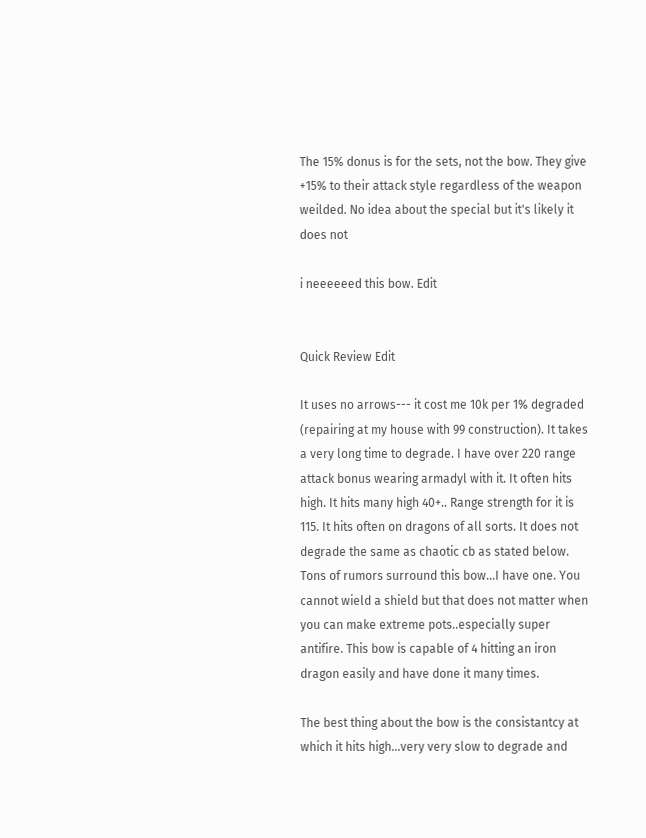The 15% donus is for the sets, not the bow. They give +15% to their attack style regardless of the weapon weilded. No idea about the special but it's likely it does not

i neeeeeed this bow. Edit


Quick Review Edit

It uses no arrows--- it cost me 10k per 1% degraded (repairing at my house with 99 construction). It takes a very long time to degrade. I have over 220 range attack bonus wearing armadyl with it. It often hits high. It hits many high 40+.. Range strength for it is 115. It hits often on dragons of all sorts. It does not degrade the same as chaotic cb as stated below. Tons of rumors surround this bow...I have one. You cannot wield a shield but that does not matter when you can make extreme pots..especially super antifire. This bow is capable of 4 hitting an iron dragon easily and have done it many times.

The best thing about the bow is the consistantcy at which it hits high...very very slow to degrade and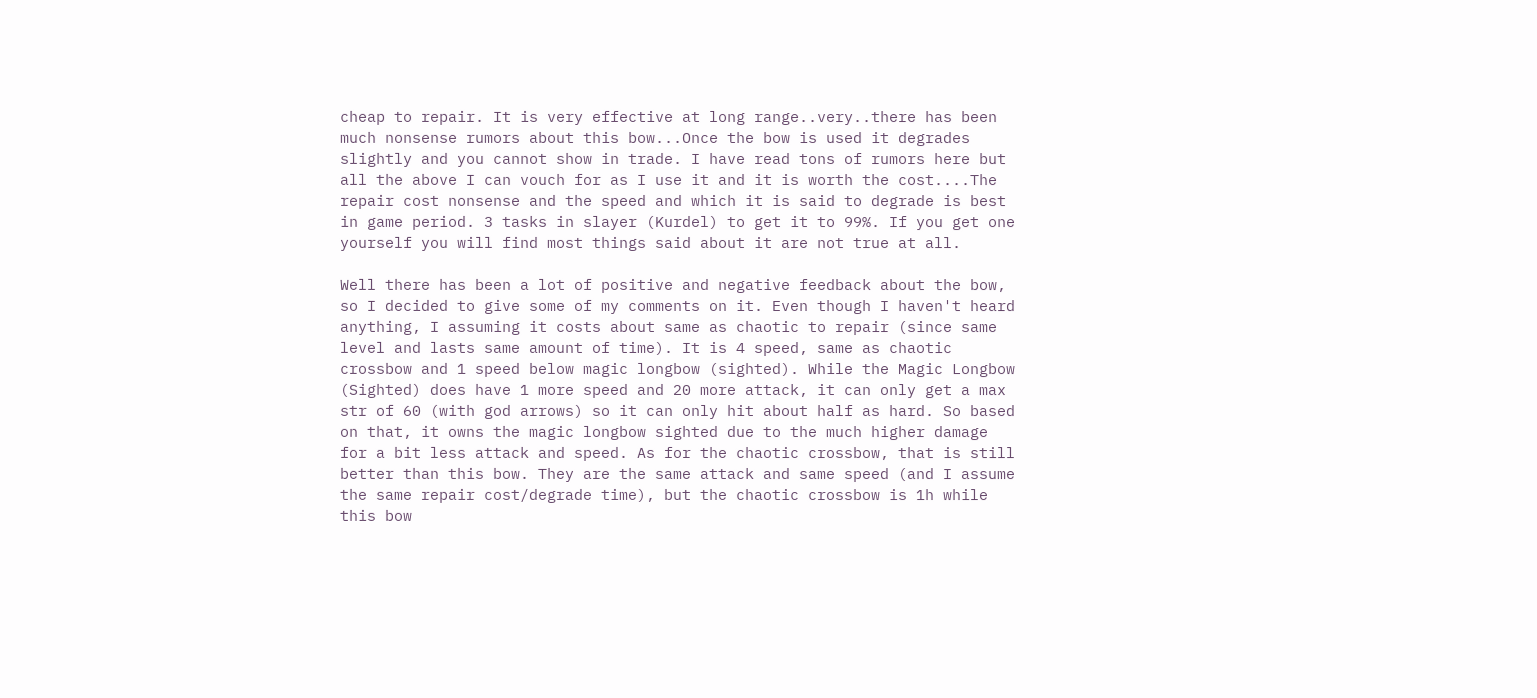cheap to repair. It is very effective at long range..very..there has been much nonsense rumors about this bow...Once the bow is used it degrades slightly and you cannot show in trade. I have read tons of rumors here but all the above I can vouch for as I use it and it is worth the cost....The repair cost nonsense and the speed and which it is said to degrade is best in game period. 3 tasks in slayer (Kurdel) to get it to 99%. If you get one yourself you will find most things said about it are not true at all.

Well there has been a lot of positive and negative feedback about the bow, so I decided to give some of my comments on it. Even though I haven't heard anything, I assuming it costs about same as chaotic to repair (since same level and lasts same amount of time). It is 4 speed, same as chaotic crossbow and 1 speed below magic longbow (sighted). While the Magic Longbow (Sighted) does have 1 more speed and 20 more attack, it can only get a max str of 60 (with god arrows) so it can only hit about half as hard. So based on that, it owns the magic longbow sighted due to the much higher damage for a bit less attack and speed. As for the chaotic crossbow, that is still better than this bow. They are the same attack and same speed (and I assume the same repair cost/degrade time), but the chaotic crossbow is 1h while this bow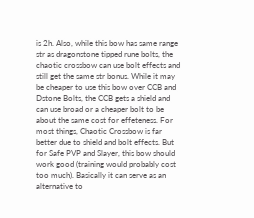is 2h. Also, while this bow has same range str as dragonstone tipped rune bolts, the chaotic crossbow can use bolt effects and still get the same str bonus. While it may be cheaper to use this bow over CCB and Dstone Bolts, the CCB gets a shield and can use broad or a cheaper bolt to be about the same cost for effeteness. For most things, Chaotic Crossbow is far better due to shield and bolt effects. But for Safe PVP and Slayer, this bow should work good (training would probably cost too much). Basically it can serve as an alternative to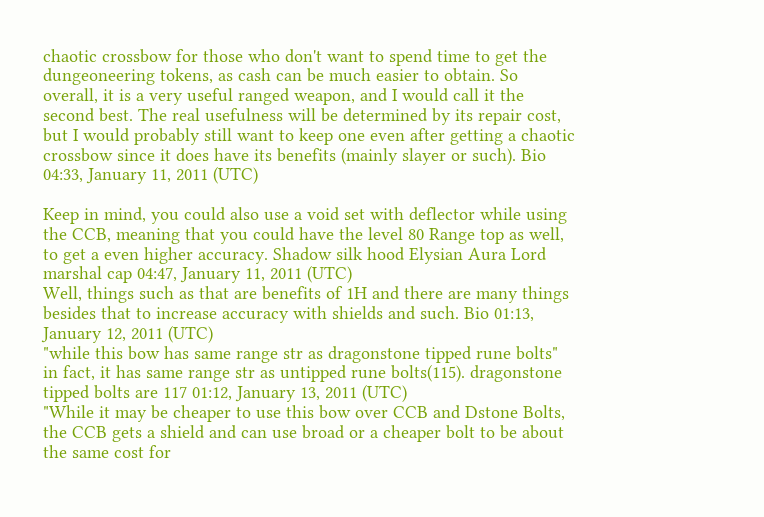chaotic crossbow for those who don't want to spend time to get the dungeoneering tokens, as cash can be much easier to obtain. So overall, it is a very useful ranged weapon, and I would call it the second best. The real usefulness will be determined by its repair cost, but I would probably still want to keep one even after getting a chaotic crossbow since it does have its benefits (mainly slayer or such). Bio 04:33, January 11, 2011 (UTC)

Keep in mind, you could also use a void set with deflector while using the CCB, meaning that you could have the level 80 Range top as well, to get a even higher accuracy. Shadow silk hood Elysian Aura Lord marshal cap 04:47, January 11, 2011 (UTC)
Well, things such as that are benefits of 1H and there are many things besides that to increase accuracy with shields and such. Bio 01:13, January 12, 2011 (UTC)
"while this bow has same range str as dragonstone tipped rune bolts"
in fact, it has same range str as untipped rune bolts(115). dragonstone tipped bolts are 117 01:12, January 13, 2011 (UTC)
"While it may be cheaper to use this bow over CCB and Dstone Bolts, the CCB gets a shield and can use broad or a cheaper bolt to be about the same cost for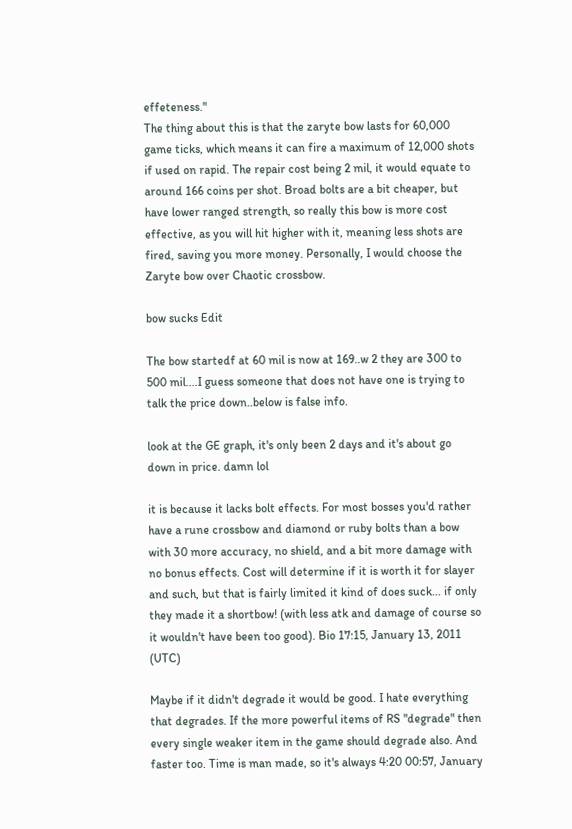effeteness."
The thing about this is that the zaryte bow lasts for 60,000 game ticks, which means it can fire a maximum of 12,000 shots if used on rapid. The repair cost being 2 mil, it would equate to around 166 coins per shot. Broad bolts are a bit cheaper, but have lower ranged strength, so really this bow is more cost effective, as you will hit higher with it, meaning less shots are fired, saving you more money. Personally, I would choose the Zaryte bow over Chaotic crossbow.

bow sucks Edit

The bow startedf at 60 mil is now at 169..w 2 they are 300 to 500 mil....I guess someone that does not have one is trying to talk the price down..below is false info.

look at the GE graph, it's only been 2 days and it's about go down in price. damn lol

it is because it lacks bolt effects. For most bosses you'd rather have a rune crossbow and diamond or ruby bolts than a bow with 30 more accuracy, no shield, and a bit more damage with no bonus effects. Cost will determine if it is worth it for slayer and such, but that is fairly limited it kind of does suck... if only they made it a shortbow! (with less atk and damage of course so it wouldn't have been too good). Bio 17:15, January 13, 2011 (UTC)

Maybe if it didn't degrade it would be good. I hate everything that degrades. If the more powerful items of RS "degrade" then every single weaker item in the game should degrade also. And faster too. Time is man made, so it's always 4:20 00:57, January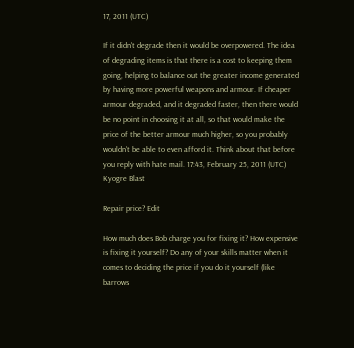17, 2011 (UTC)

If it didn't degrade then it would be overpowered. The idea of degrading items is that there is a cost to keeping them going, helping to balance out the greater income generated by having more powerful weapons and armour. If cheaper armour degraded, and it degraded faster, then there would be no point in choosing it at all, so that would make the price of the better armour much higher, so you probably wouldn't be able to even afford it. Think about that before you reply with hate mail. 17:43, February 25, 2011 (UTC) Kyogre Blast

Repair price? Edit

How much does Bob charge you for fixing it? How expensive is fixing it yourself? Do any of your skills matter when it comes to deciding the price if you do it yourself (like barrows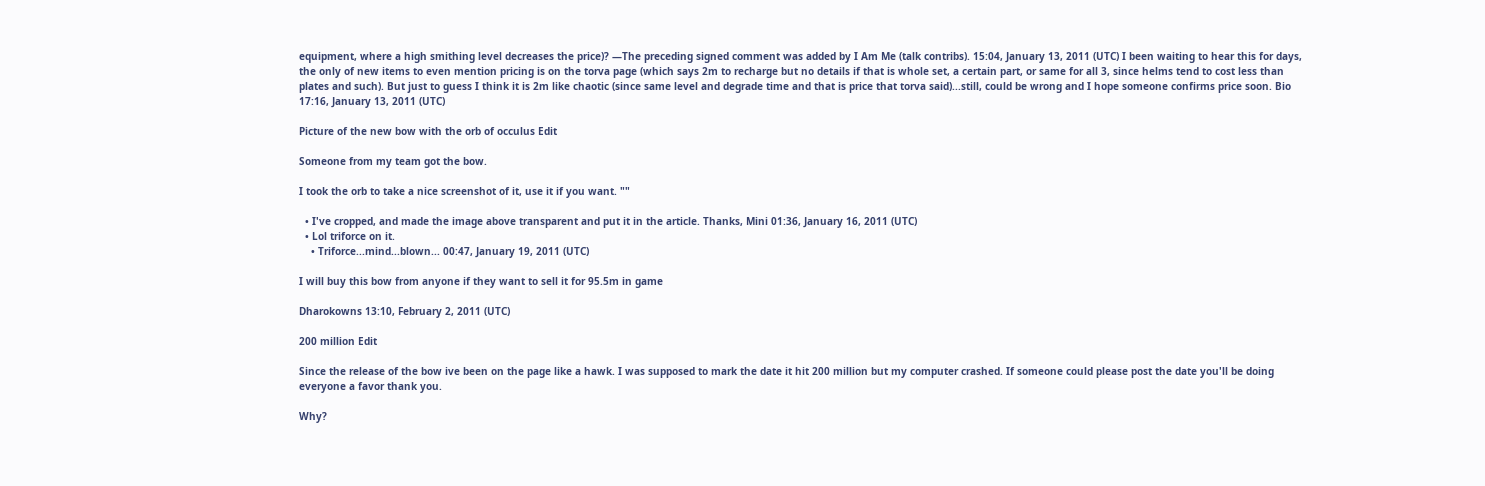equipment, where a high smithing level decreases the price)? —The preceding signed comment was added by I Am Me (talk contribs). 15:04, January 13, 2011 (UTC) I been waiting to hear this for days, the only of new items to even mention pricing is on the torva page (which says 2m to recharge but no details if that is whole set, a certain part, or same for all 3, since helms tend to cost less than plates and such). But just to guess I think it is 2m like chaotic (since same level and degrade time and that is price that torva said)...still, could be wrong and I hope someone confirms price soon. Bio 17:16, January 13, 2011 (UTC)

Picture of the new bow with the orb of occulus Edit

Someone from my team got the bow.

I took the orb to take a nice screenshot of it, use it if you want. ""

  • I've cropped, and made the image above transparent and put it in the article. Thanks, Mini 01:36, January 16, 2011 (UTC)
  • Lol triforce on it.
    • Triforce...mind...blown... 00:47, January 19, 2011 (UTC)

I will buy this bow from anyone if they want to sell it for 95.5m in game

Dharokowns 13:10, February 2, 2011 (UTC)

200 million Edit

Since the release of the bow ive been on the page like a hawk. I was supposed to mark the date it hit 200 million but my computer crashed. If someone could please post the date you'll be doing everyone a favor thank you.

Why?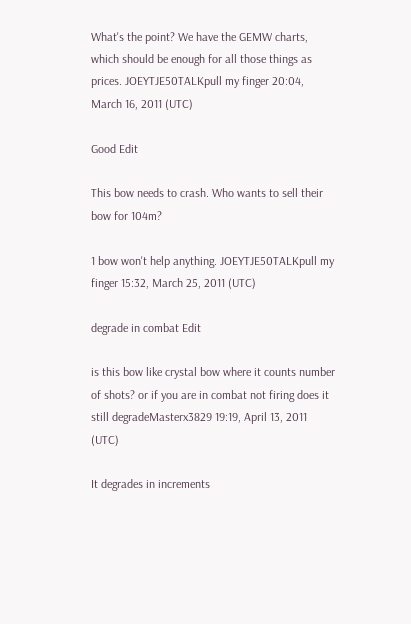What's the point? We have the GEMW charts, which should be enough for all those things as prices. JOEYTJE50TALKpull my finger 20:04, March 16, 2011 (UTC)

Good Edit

This bow needs to crash. Who wants to sell their bow for 104m?

1 bow won't help anything. JOEYTJE50TALKpull my finger 15:32, March 25, 2011 (UTC)

degrade in combat Edit

is this bow like crystal bow where it counts number of shots? or if you are in combat not firing does it still degradeMasterx3829 19:19, April 13, 2011 (UTC)

It degrades in increments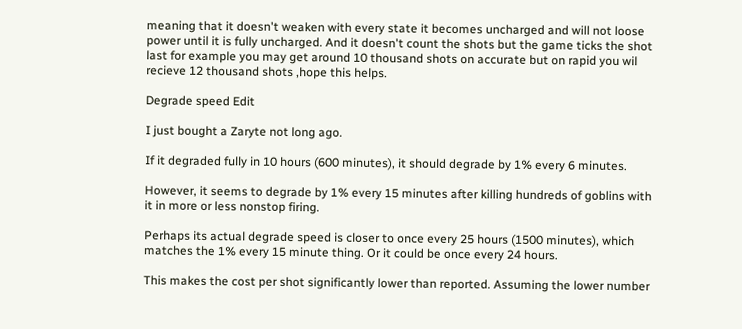meaning that it doesn't weaken with every state it becomes uncharged and will not loose power until it is fully uncharged. And it doesn't count the shots but the game ticks the shot last for example you may get around 10 thousand shots on accurate but on rapid you wil recieve 12 thousand shots ,hope this helps.

Degrade speed Edit

I just bought a Zaryte not long ago.

If it degraded fully in 10 hours (600 minutes), it should degrade by 1% every 6 minutes.

However, it seems to degrade by 1% every 15 minutes after killing hundreds of goblins with it in more or less nonstop firing.

Perhaps its actual degrade speed is closer to once every 25 hours (1500 minutes), which matches the 1% every 15 minute thing. Or it could be once every 24 hours.

This makes the cost per shot significantly lower than reported. Assuming the lower number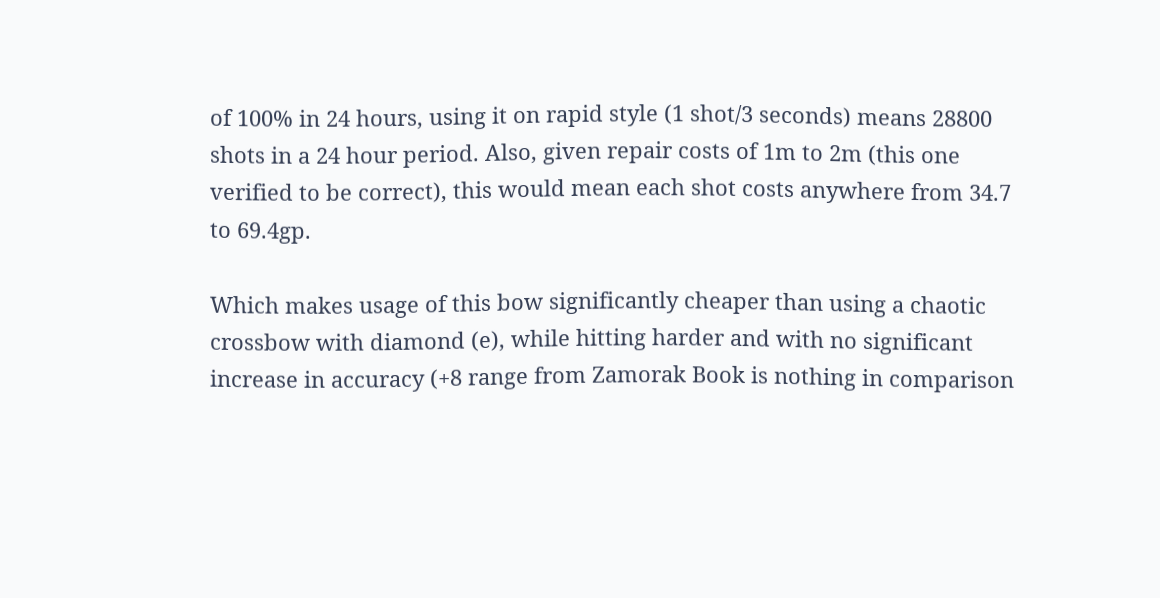of 100% in 24 hours, using it on rapid style (1 shot/3 seconds) means 28800 shots in a 24 hour period. Also, given repair costs of 1m to 2m (this one verified to be correct), this would mean each shot costs anywhere from 34.7 to 69.4gp.

Which makes usage of this bow significantly cheaper than using a chaotic crossbow with diamond (e), while hitting harder and with no significant increase in accuracy (+8 range from Zamorak Book is nothing in comparison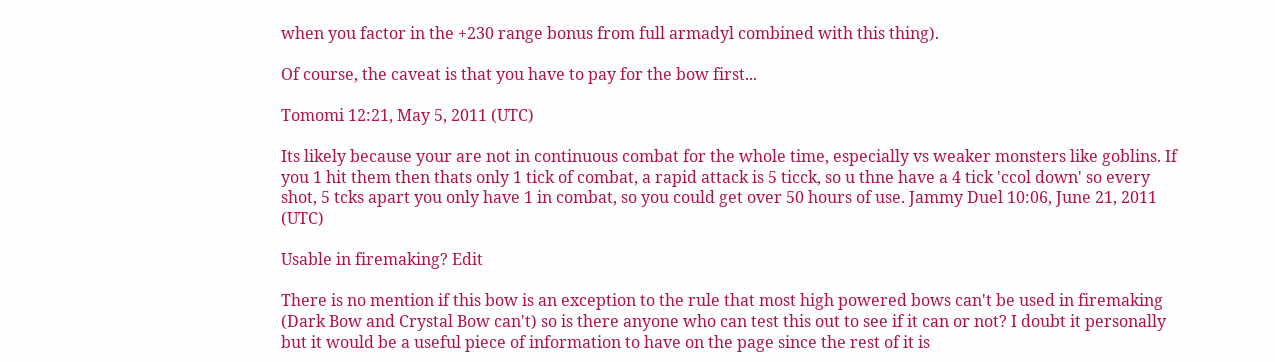when you factor in the +230 range bonus from full armadyl combined with this thing).

Of course, the caveat is that you have to pay for the bow first...

Tomomi 12:21, May 5, 2011 (UTC)

Its likely because your are not in continuous combat for the whole time, especially vs weaker monsters like goblins. If you 1 hit them then thats only 1 tick of combat, a rapid attack is 5 ticck, so u thne have a 4 tick 'ccol down' so every shot, 5 tcks apart you only have 1 in combat, so you could get over 50 hours of use. Jammy Duel 10:06, June 21, 2011 (UTC)

Usable in firemaking? Edit

There is no mention if this bow is an exception to the rule that most high powered bows can't be used in firemaking (Dark Bow and Crystal Bow can't) so is there anyone who can test this out to see if it can or not? I doubt it personally but it would be a useful piece of information to have on the page since the rest of it is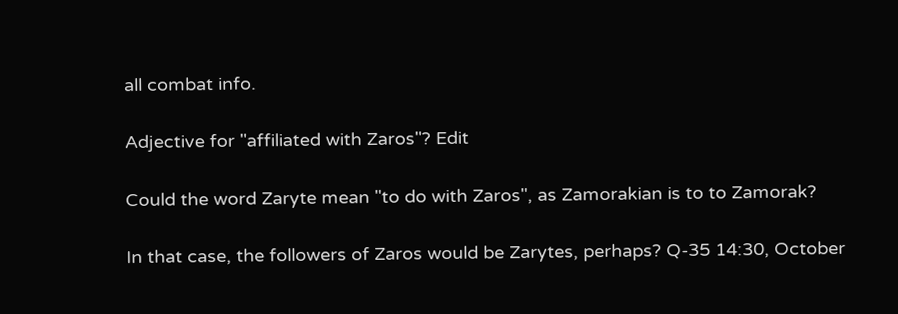all combat info.

Adjective for "affiliated with Zaros"? Edit

Could the word Zaryte mean "to do with Zaros", as Zamorakian is to to Zamorak?

In that case, the followers of Zaros would be Zarytes, perhaps? Q-35 14:30, October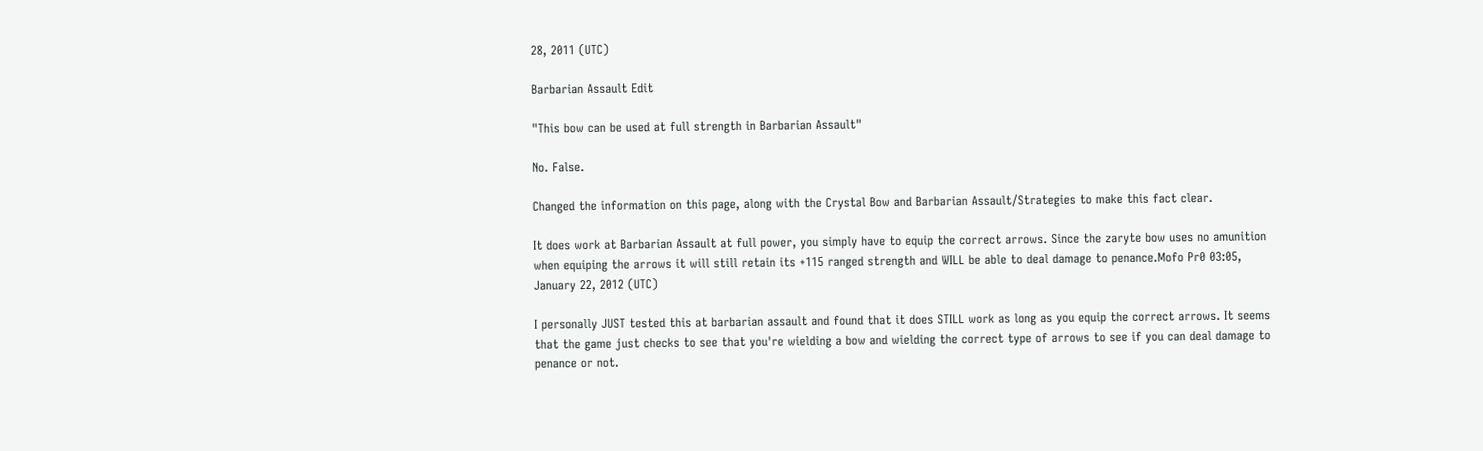28, 2011 (UTC)

Barbarian Assault Edit

"This bow can be used at full strength in Barbarian Assault"

No. False.

Changed the information on this page, along with the Crystal Bow and Barbarian Assault/Strategies to make this fact clear.

It does work at Barbarian Assault at full power, you simply have to equip the correct arrows. Since the zaryte bow uses no amunition when equiping the arrows it will still retain its +115 ranged strength and WILL be able to deal damage to penance.Mofo Pr0 03:05, January 22, 2012 (UTC)

I personally JUST tested this at barbarian assault and found that it does STILL work as long as you equip the correct arrows. It seems that the game just checks to see that you're wielding a bow and wielding the correct type of arrows to see if you can deal damage to penance or not.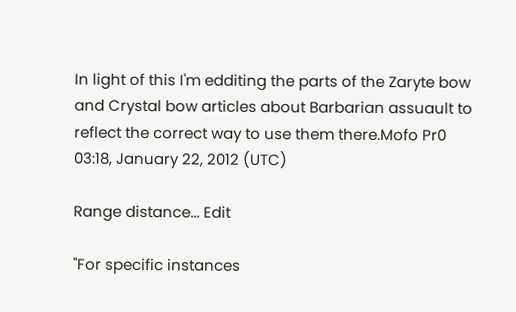In light of this I'm edditing the parts of the Zaryte bow and Crystal bow articles about Barbarian assuault to reflect the correct way to use them there.Mofo Pr0 03:18, January 22, 2012 (UTC)

Range distance... Edit

"For specific instances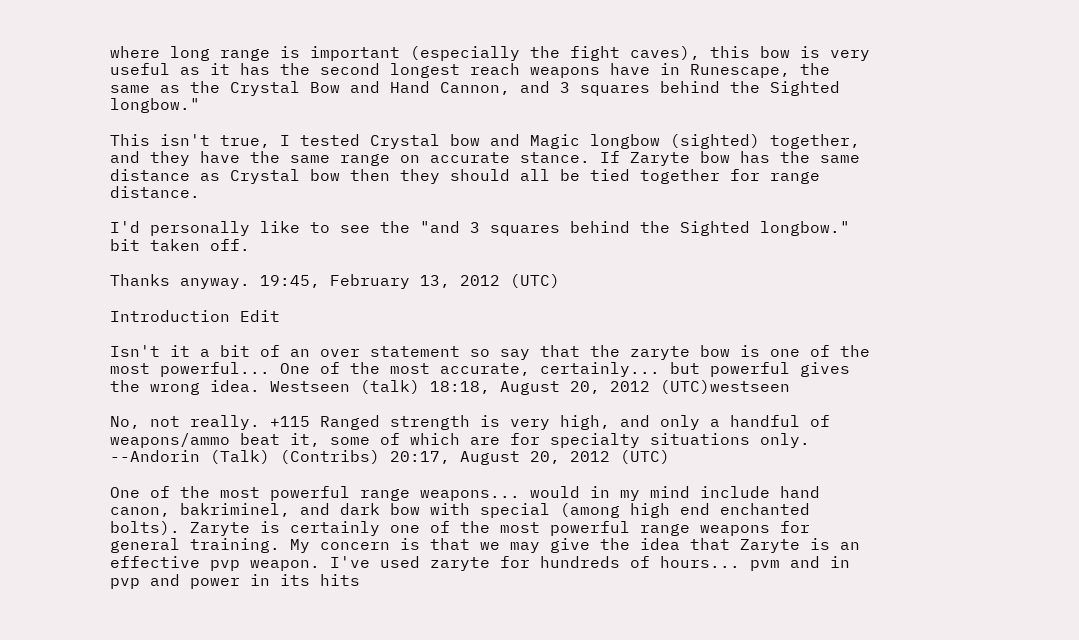where long range is important (especially the fight caves), this bow is very useful as it has the second longest reach weapons have in Runescape, the same as the Crystal Bow and Hand Cannon, and 3 squares behind the Sighted longbow."

This isn't true, I tested Crystal bow and Magic longbow (sighted) together, and they have the same range on accurate stance. If Zaryte bow has the same distance as Crystal bow then they should all be tied together for range distance.

I'd personally like to see the "and 3 squares behind the Sighted longbow." bit taken off.

Thanks anyway. 19:45, February 13, 2012 (UTC)

Introduction Edit

Isn't it a bit of an over statement so say that the zaryte bow is one of the most powerful... One of the most accurate, certainly... but powerful gives the wrong idea. Westseen (talk) 18:18, August 20, 2012 (UTC)westseen

No, not really. +115 Ranged strength is very high, and only a handful of weapons/ammo beat it, some of which are for specialty situations only. --Andorin (Talk) (Contribs) 20:17, August 20, 2012 (UTC)

One of the most powerful range weapons... would in my mind include hand canon, bakriminel, and dark bow with special (among high end enchanted bolts). Zaryte is certainly one of the most powerful range weapons for general training. My concern is that we may give the idea that Zaryte is an effective pvp weapon. I've used zaryte for hundreds of hours... pvm and in pvp and power in its hits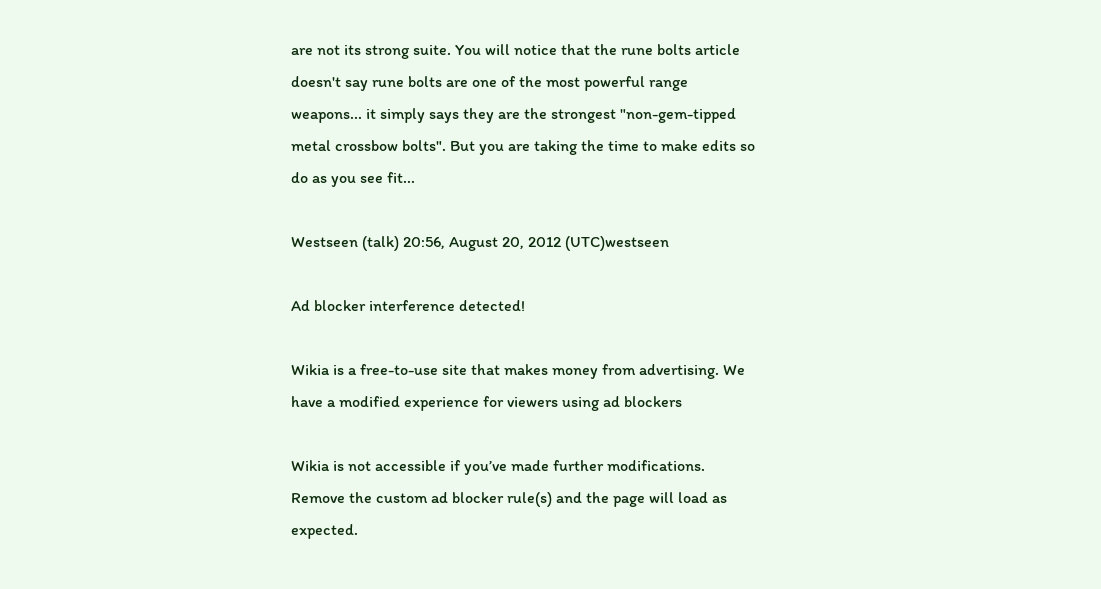are not its strong suite. You will notice that the rune bolts article doesn't say rune bolts are one of the most powerful range weapons... it simply says they are the strongest "non-gem-tipped metal crossbow bolts". But you are taking the time to make edits so do as you see fit...

Westseen (talk) 20:56, August 20, 2012 (UTC)westseen

Ad blocker interference detected!

Wikia is a free-to-use site that makes money from advertising. We have a modified experience for viewers using ad blockers

Wikia is not accessible if you’ve made further modifications. Remove the custom ad blocker rule(s) and the page will load as expected.